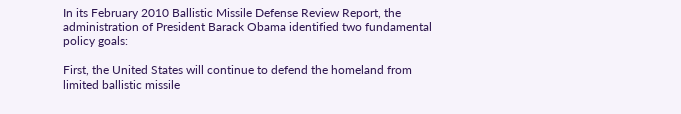In its February 2010 Ballistic Missile Defense Review Report, the administration of President Barack Obama identified two fundamental policy goals:

First, the United States will continue to defend the homeland from limited ballistic missile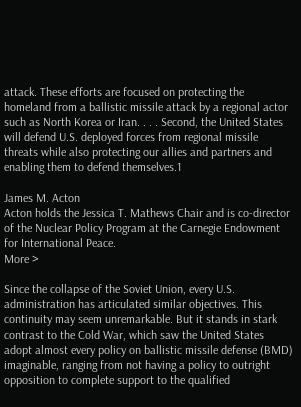attack. These efforts are focused on protecting the homeland from a ballistic missile attack by a regional actor such as North Korea or Iran. . . . Second, the United States will defend U.S. deployed forces from regional missile threats while also protecting our allies and partners and enabling them to defend themselves.1

James M. Acton
Acton holds the Jessica T. Mathews Chair and is co-director of the Nuclear Policy Program at the Carnegie Endowment for International Peace.
More >

Since the collapse of the Soviet Union, every U.S. administration has articulated similar objectives. This continuity may seem unremarkable. But it stands in stark contrast to the Cold War, which saw the United States adopt almost every policy on ballistic missile defense (BMD) imaginable, ranging from not having a policy to outright opposition to complete support to the qualified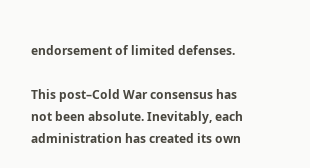endorsement of limited defenses.

This post–Cold War consensus has not been absolute. Inevitably, each administration has created its own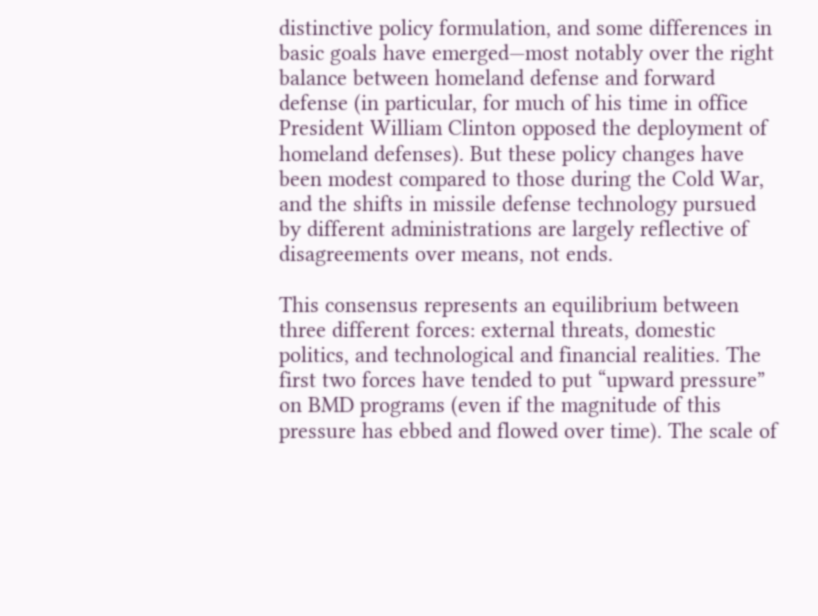distinctive policy formulation, and some differences in basic goals have emerged—most notably over the right balance between homeland defense and forward defense (in particular, for much of his time in office President William Clinton opposed the deployment of homeland defenses). But these policy changes have been modest compared to those during the Cold War, and the shifts in missile defense technology pursued by different administrations are largely reflective of disagreements over means, not ends.

This consensus represents an equilibrium between three different forces: external threats, domestic politics, and technological and financial realities. The first two forces have tended to put “upward pressure” on BMD programs (even if the magnitude of this pressure has ebbed and flowed over time). The scale of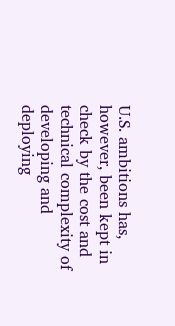U.S. ambitions has, however, been kept in check by the cost and technical complexity of developing and deploying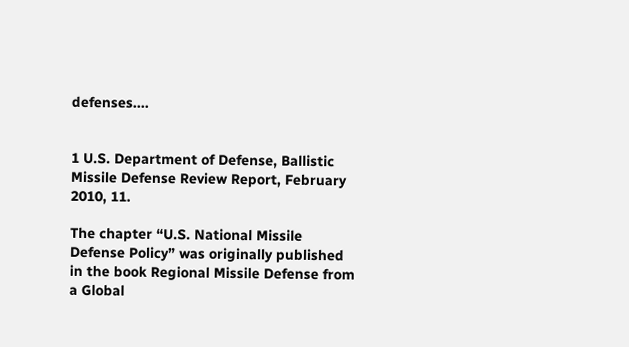defenses....


1 U.S. Department of Defense, Ballistic Missile Defense Review Report, February 2010, 11.

The chapter “U.S. National Missile Defense Policy” was originally published in the book Regional Missile Defense from a Global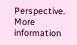Perspective. More information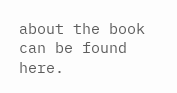about the book can be found here.